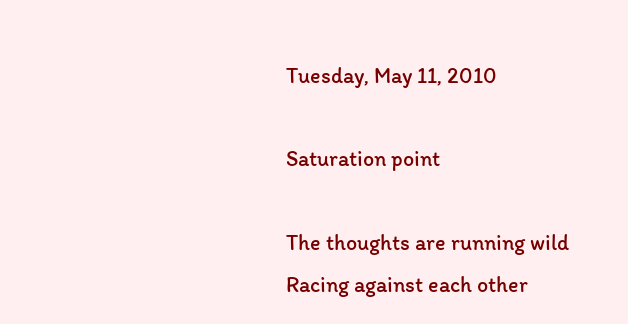Tuesday, May 11, 2010

Saturation point

The thoughts are running wild
Racing against each other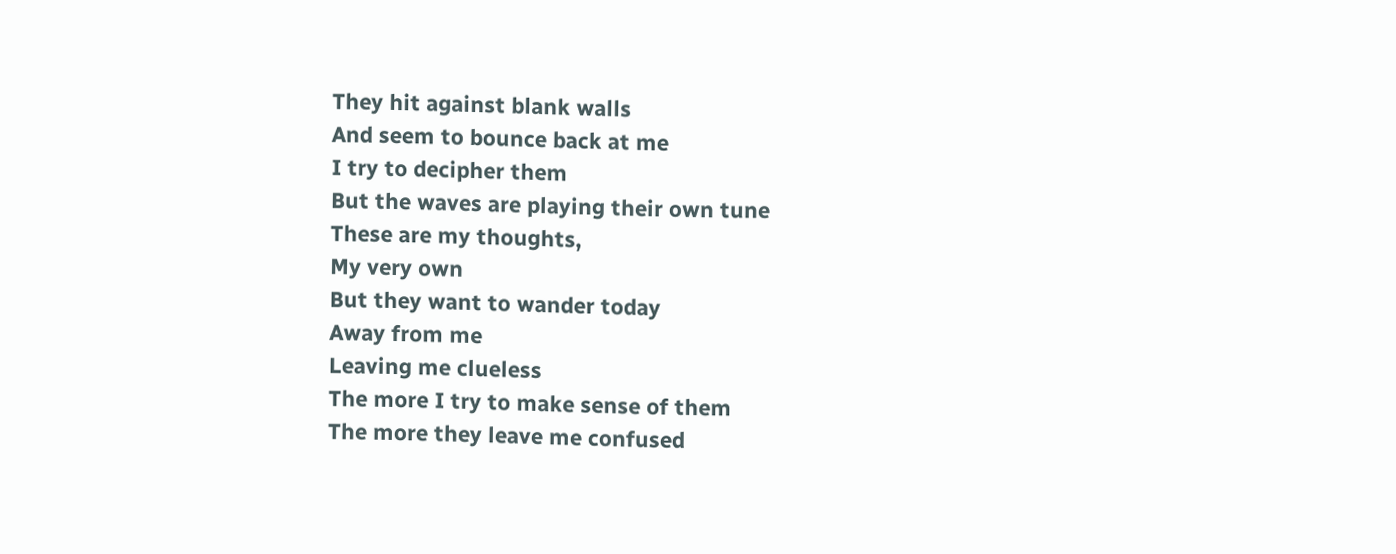They hit against blank walls
And seem to bounce back at me
I try to decipher them
But the waves are playing their own tune
These are my thoughts,
My very own
But they want to wander today
Away from me
Leaving me clueless
The more I try to make sense of them
The more they leave me confused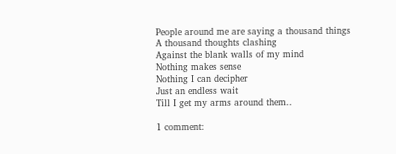People around me are saying a thousand things
A thousand thoughts clashing
Against the blank walls of my mind
Nothing makes sense
Nothing I can decipher
Just an endless wait
Till I get my arms around them..

1 comment: